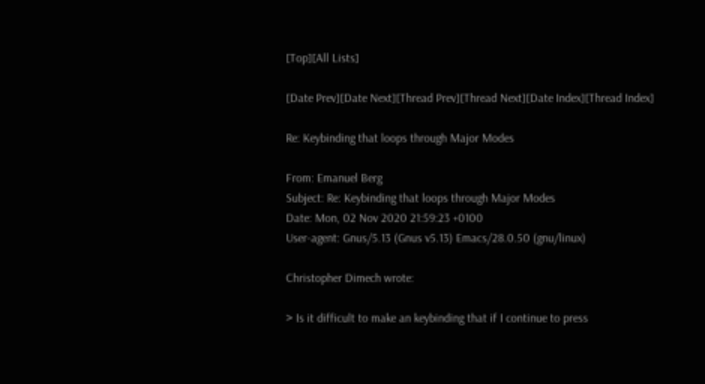[Top][All Lists]

[Date Prev][Date Next][Thread Prev][Thread Next][Date Index][Thread Index]

Re: Keybinding that loops through Major Modes

From: Emanuel Berg
Subject: Re: Keybinding that loops through Major Modes
Date: Mon, 02 Nov 2020 21:59:23 +0100
User-agent: Gnus/5.13 (Gnus v5.13) Emacs/28.0.50 (gnu/linux)

Christopher Dimech wrote:

> Is it difficult to make an keybinding that if I continue to press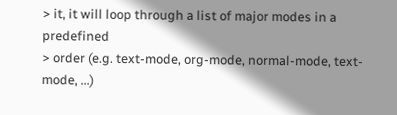> it, it will loop through a list of major modes in a predefined
> order (e.g. text-mode, org-mode, normal-mode, text-mode, ...)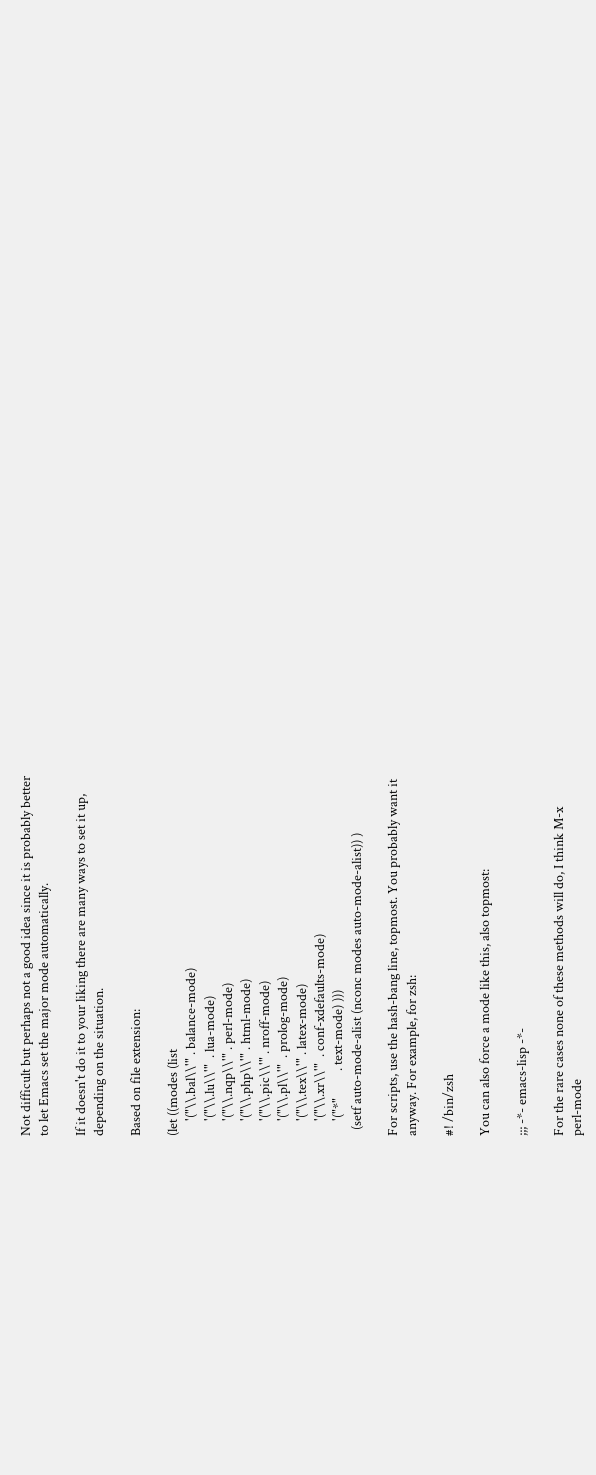Not difficult but perhaps not a good idea since it is probably better
to let Emacs set the major mode automatically.

If it doesn't do it to your liking there are many ways to set it up,
depending on the situation.

Based on file extension:

(let ((modes (list
     '("\\.bal\\'" . balance-mode)
     '("\\.lu\\'"  . lua-mode)
     '("\\.nqp\\'" . perl-mode)
     '("\\.php\\'" . html-mode)
     '("\\.pic\\'" . nroff-mode)
     '("\\.pl\\'"  . prolog-mode)
     '("\\.tex\\'" . latex-mode)
     '("\\.xr\\'"  . conf-xdefaults-mode)
     '("*"         . text-mode) )))
  (setf auto-mode-alist (nconc modes auto-mode-alist)) )

For scripts, use the hash-bang line, topmost. You probably want it
anyway. For example, for zsh:

#! /bin/zsh

You can also force a mode like this, also topmost:

;;; -*- emacs-lisp -*-

For the rare cases none of these methods will do, I think M-x
perl-mode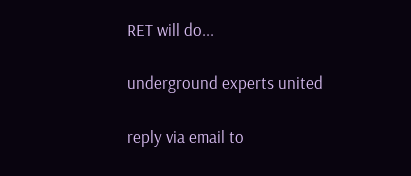RET will do...

underground experts united

reply via email to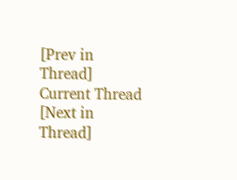[Prev in Thread] Current Thread [Next in Thread]